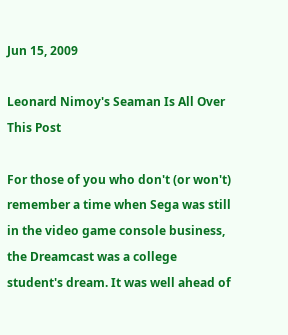Jun 15, 2009

Leonard Nimoy's Seaman Is All Over This Post

For those of you who don't (or won't) remember a time when Sega was still in the video game console business, the Dreamcast was a college student's dream. It was well ahead of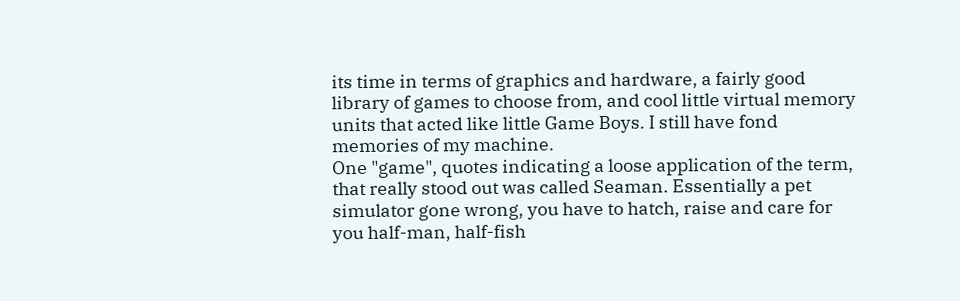its time in terms of graphics and hardware, a fairly good library of games to choose from, and cool little virtual memory units that acted like little Game Boys. I still have fond memories of my machine.
One "game", quotes indicating a loose application of the term, that really stood out was called Seaman. Essentially a pet simulator gone wrong, you have to hatch, raise and care for you half-man, half-fish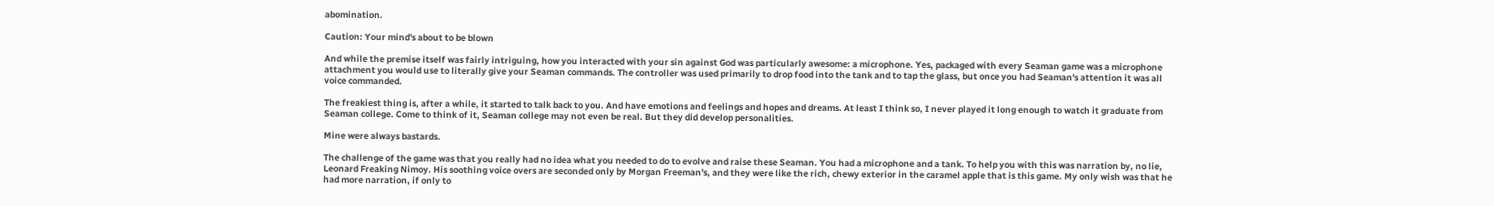abomination.

Caution: Your mind's about to be blown

And while the premise itself was fairly intriguing, how you interacted with your sin against God was particularly awesome: a microphone. Yes, packaged with every Seaman game was a microphone attachment you would use to literally give your Seaman commands. The controller was used primarily to drop food into the tank and to tap the glass, but once you had Seaman's attention it was all voice commanded.

The freakiest thing is, after a while, it started to talk back to you. And have emotions and feelings and hopes and dreams. At least I think so, I never played it long enough to watch it graduate from Seaman college. Come to think of it, Seaman college may not even be real. But they did develop personalities.

Mine were always bastards.

The challenge of the game was that you really had no idea what you needed to do to evolve and raise these Seaman. You had a microphone and a tank. To help you with this was narration by, no lie, Leonard Freaking Nimoy. His soothing voice overs are seconded only by Morgan Freeman's, and they were like the rich, chewy exterior in the caramel apple that is this game. My only wish was that he had more narration, if only to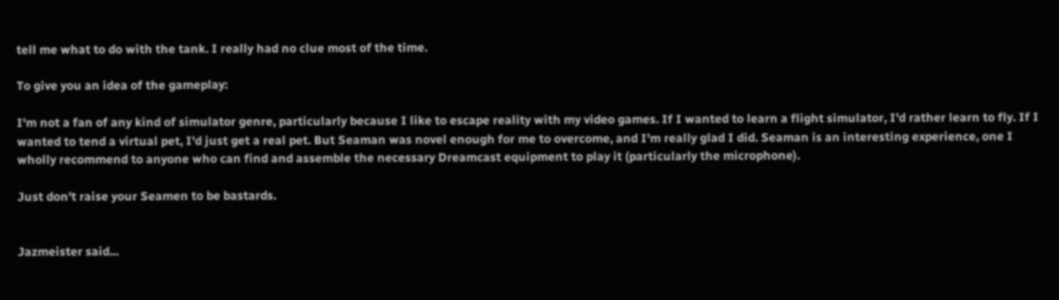tell me what to do with the tank. I really had no clue most of the time.

To give you an idea of the gameplay:

I'm not a fan of any kind of simulator genre, particularly because I like to escape reality with my video games. If I wanted to learn a flight simulator, I'd rather learn to fly. If I wanted to tend a virtual pet, I'd just get a real pet. But Seaman was novel enough for me to overcome, and I'm really glad I did. Seaman is an interesting experience, one I wholly recommend to anyone who can find and assemble the necessary Dreamcast equipment to play it (particularly the microphone).

Just don't raise your Seamen to be bastards.


Jazmeister said...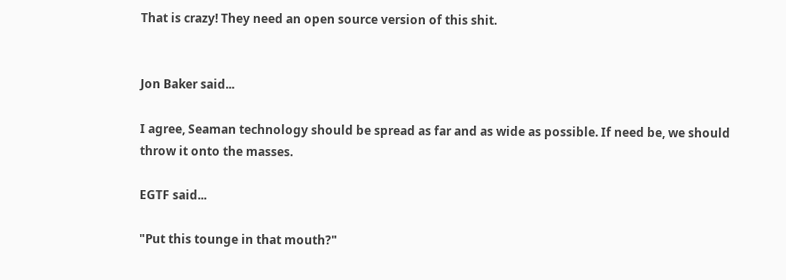That is crazy! They need an open source version of this shit.


Jon Baker said...

I agree, Seaman technology should be spread as far and as wide as possible. If need be, we should throw it onto the masses.

EGTF said...

"Put this tounge in that mouth?"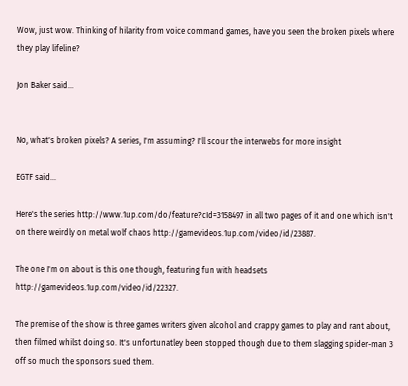Wow, just wow. Thinking of hilarity from voice command games, have you seen the broken pixels where they play lifeline?

Jon Baker said...


No, what's broken pixels? A series, I'm assuming? I'll scour the interwebs for more insight

EGTF said...

Here's the series http://www.1up.com/do/feature?cId=3158497 in all two pages of it and one which isn't on there weirdly on metal wolf chaos http://gamevideos.1up.com/video/id/23887.

The one I'm on about is this one though, featuring fun with headsets http://gamevideos.1up.com/video/id/22327.

The premise of the show is three games writers given alcohol and crappy games to play and rant about, then filmed whilst doing so. It's unfortunatley been stopped though due to them slagging spider-man 3 off so much the sponsors sued them.